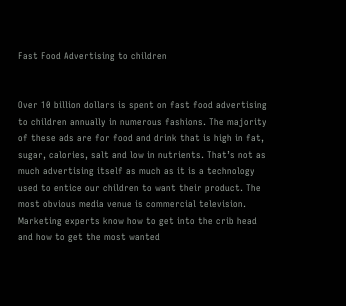Fast Food Advertising to children


Over 10 billion dollars is spent on fast food advertising to children annually in numerous fashions. The majority of these ads are for food and drink that is high in fat, sugar, calories, salt and low in nutrients. That’s not as much advertising itself as much as it is a technology used to entice our children to want their product. The most obvious media venue is commercial television. Marketing experts know how to get into the crib head and how to get the most wanted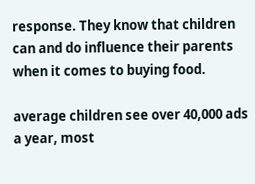response. They know that children can and do influence their parents when it comes to buying food.

average children see over 40,000 ads a year, most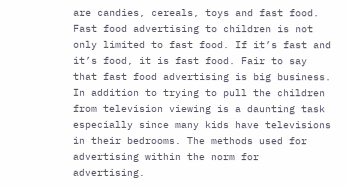are candies, cereals, toys and fast food. Fast food advertising to children is not only limited to fast food. If it’s fast and it’s food, it is fast food. Fair to say that fast food advertising is big business. In addition to trying to pull the children from television viewing is a daunting task especially since many kids have televisions in their bedrooms. The methods used for advertising within the norm for advertising.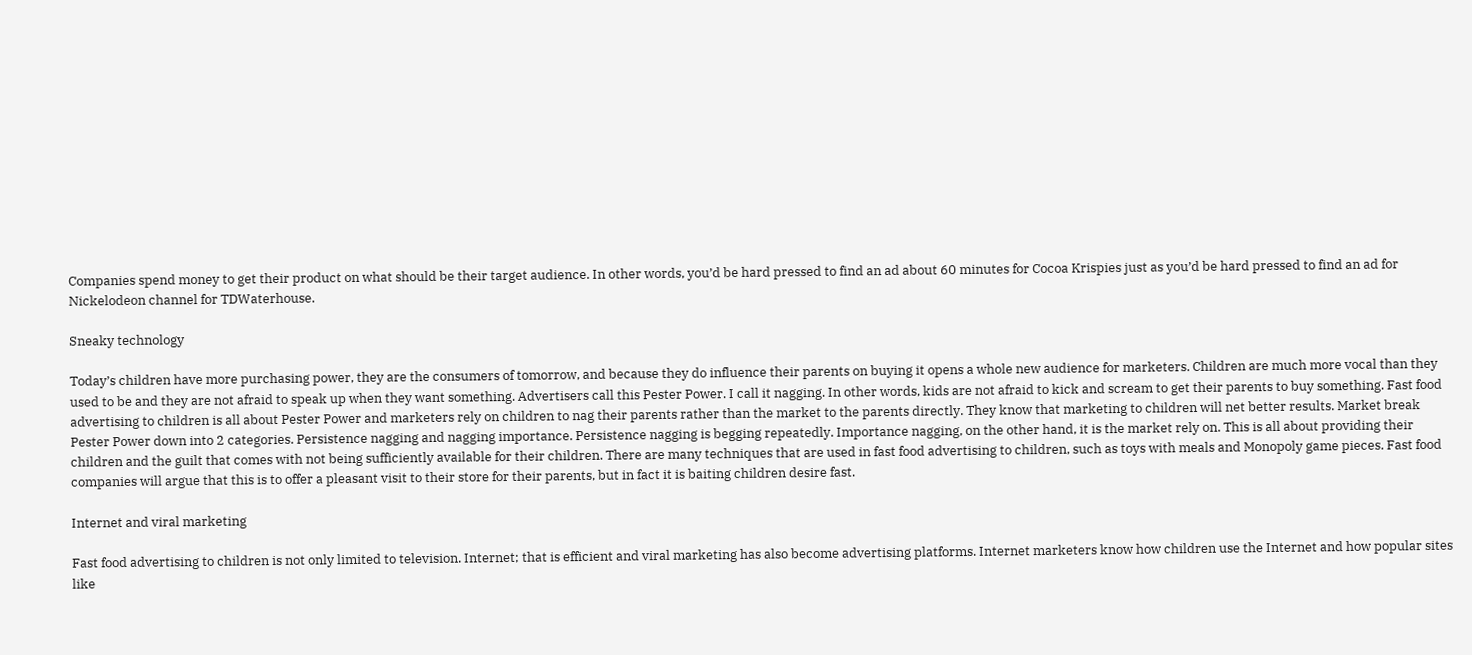Companies spend money to get their product on what should be their target audience. In other words, you’d be hard pressed to find an ad about 60 minutes for Cocoa Krispies just as you’d be hard pressed to find an ad for Nickelodeon channel for TDWaterhouse.

Sneaky technology

Today’s children have more purchasing power, they are the consumers of tomorrow, and because they do influence their parents on buying it opens a whole new audience for marketers. Children are much more vocal than they used to be and they are not afraid to speak up when they want something. Advertisers call this Pester Power. I call it nagging. In other words, kids are not afraid to kick and scream to get their parents to buy something. Fast food advertising to children is all about Pester Power and marketers rely on children to nag their parents rather than the market to the parents directly. They know that marketing to children will net better results. Market break Pester Power down into 2 categories. Persistence nagging and nagging importance. Persistence nagging is begging repeatedly. Importance nagging, on the other hand, it is the market rely on. This is all about providing their children and the guilt that comes with not being sufficiently available for their children. There are many techniques that are used in fast food advertising to children, such as toys with meals and Monopoly game pieces. Fast food companies will argue that this is to offer a pleasant visit to their store for their parents, but in fact it is baiting children desire fast.

Internet and viral marketing

Fast food advertising to children is not only limited to television. Internet; that is efficient and viral marketing has also become advertising platforms. Internet marketers know how children use the Internet and how popular sites like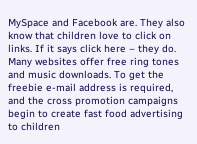MySpace and Facebook are. They also know that children love to click on links. If it says click here – they do. Many websites offer free ring tones and music downloads. To get the freebie e-mail address is required, and the cross promotion campaigns begin to create fast food advertising to children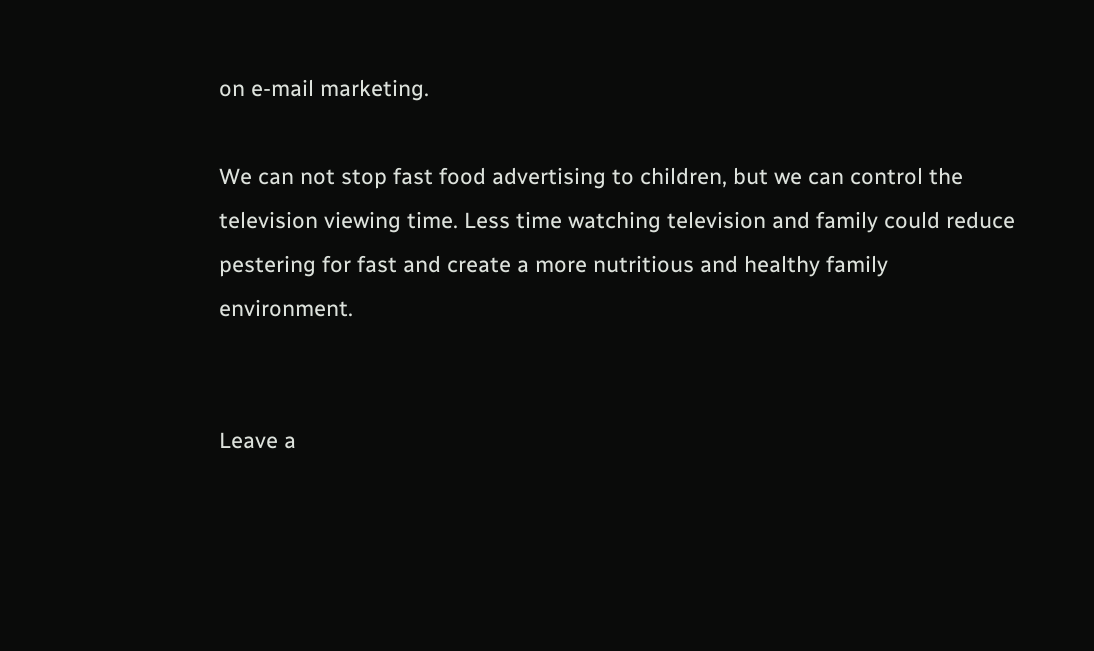on e-mail marketing.

We can not stop fast food advertising to children, but we can control the television viewing time. Less time watching television and family could reduce pestering for fast and create a more nutritious and healthy family environment.


Leave a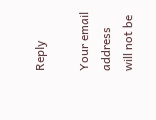Reply

Your email address will not be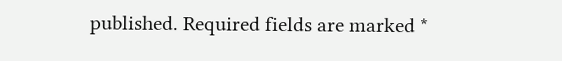published. Required fields are marked *